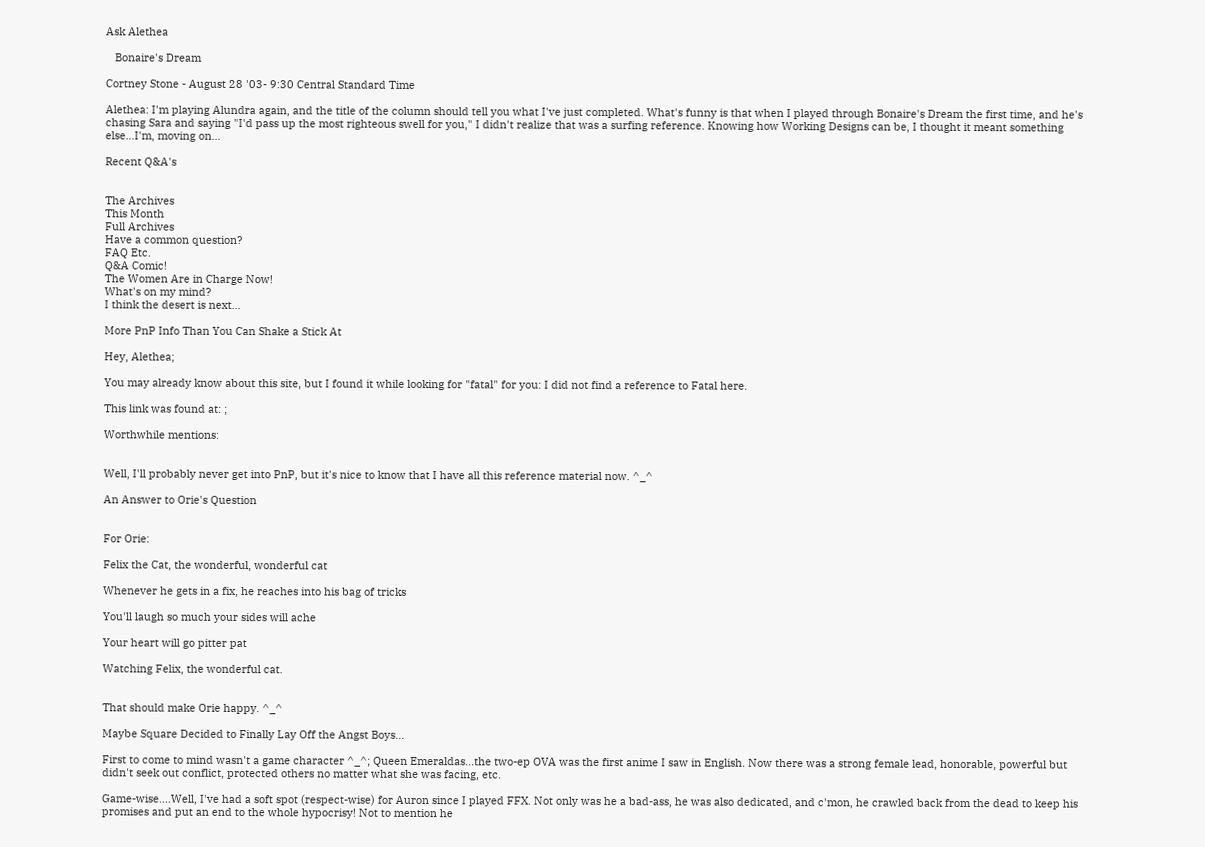Ask Alethea

   Bonaire's Dream

Cortney Stone - August 28 '03- 9:30 Central Standard Time

Alethea: I'm playing Alundra again, and the title of the column should tell you what I've just completed. What's funny is that when I played through Bonaire's Dream the first time, and he's chasing Sara and saying "I'd pass up the most righteous swell for you," I didn't realize that was a surfing reference. Knowing how Working Designs can be, I thought it meant something else...I'm, moving on...

Recent Q&A's


The Archives
This Month
Full Archives
Have a common question?
FAQ Etc.
Q&A Comic!
The Women Are in Charge Now!
What's on my mind?
I think the desert is next...

More PnP Info Than You Can Shake a Stick At

Hey, Alethea;

You may already know about this site, but I found it while looking for "fatal" for you: I did not find a reference to Fatal here.

This link was found at: ;

Worthwhile mentions:


Well, I'll probably never get into PnP, but it's nice to know that I have all this reference material now. ^_^

An Answer to Orie's Question


For Orie:

Felix the Cat, the wonderful, wonderful cat

Whenever he gets in a fix, he reaches into his bag of tricks

You'll laugh so much your sides will ache

Your heart will go pitter pat

Watching Felix, the wonderful cat.


That should make Orie happy. ^_^

Maybe Square Decided to Finally Lay Off the Angst Boys...

First to come to mind wasn't a game character ^_^; Queen Emeraldas...the two-ep OVA was the first anime I saw in English. Now there was a strong female lead, honorable, powerful but didn't seek out conflict, protected others no matter what she was facing, etc.

Game-wise....Well, I've had a soft spot (respect-wise) for Auron since I played FFX. Not only was he a bad-ass, he was also dedicated, and c'mon, he crawled back from the dead to keep his promises and put an end to the whole hypocrisy! Not to mention he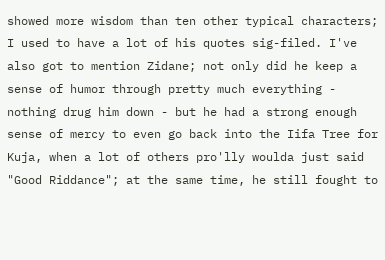showed more wisdom than ten other typical characters; I used to have a lot of his quotes sig-filed. I've also got to mention Zidane; not only did he keep a sense of humor through pretty much everything - nothing drug him down - but he had a strong enough sense of mercy to even go back into the Iifa Tree for Kuja, when a lot of others pro'lly woulda just said "Good Riddance"; at the same time, he still fought to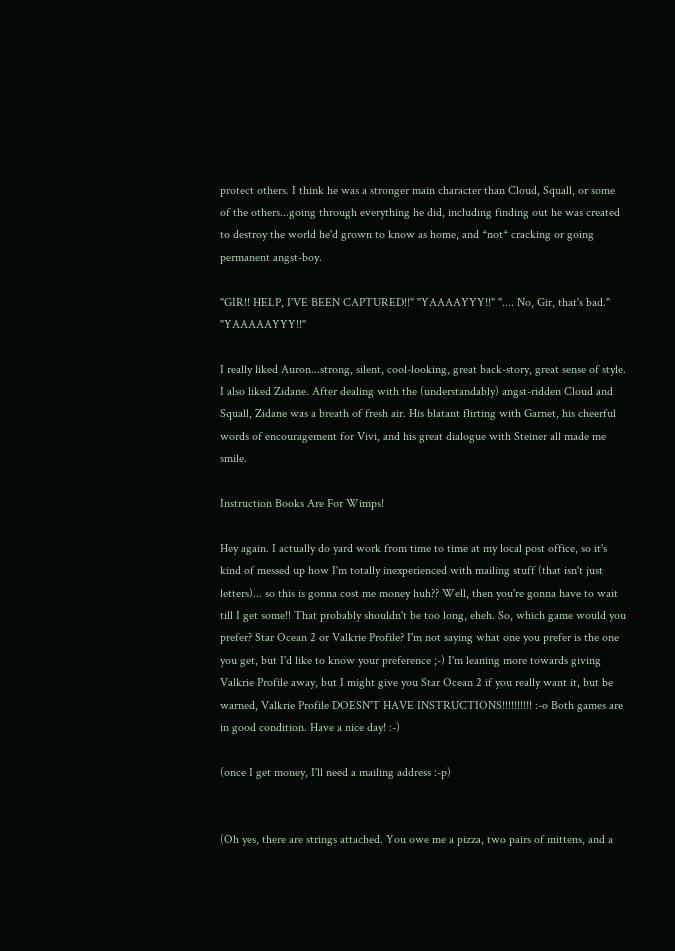protect others. I think he was a stronger main character than Cloud, Squall, or some of the others...going through everything he did, including finding out he was created to destroy the world he'd grown to know as home, and *not* cracking or going permanent angst-boy.

"GIR!! HELP, I'VE BEEN CAPTURED!!" "YAAAAYYY!!" ".... No, Gir, that's bad." "YAAAAAYYY!!"

I really liked Auron...strong, silent, cool-looking, great back-story, great sense of style. I also liked Zidane. After dealing with the (understandably) angst-ridden Cloud and Squall, Zidane was a breath of fresh air. His blatant flirting with Garnet, his cheerful words of encouragement for Vivi, and his great dialogue with Steiner all made me smile.

Instruction Books Are For Wimps!

Hey again. I actually do yard work from time to time at my local post office, so it's kind of messed up how I'm totally inexperienced with mailing stuff (that isn't just letters)... so this is gonna cost me money huh?? Well, then you're gonna have to wait till I get some!! That probably shouldn't be too long, eheh. So, which game would you prefer? Star Ocean 2 or Valkrie Profile? I'm not saying what one you prefer is the one you get, but I'd like to know your preference ;-) I'm leaning more towards giving Valkrie Profile away, but I might give you Star Ocean 2 if you really want it, but be warned, Valkrie Profile DOESN'T HAVE INSTRUCTIONS!!!!!!!!!! :-o Both games are in good condition. Have a nice day! :-)

(once I get money, I'll need a mailing address :-p)


(Oh yes, there are strings attached. You owe me a pizza, two pairs of mittens, and a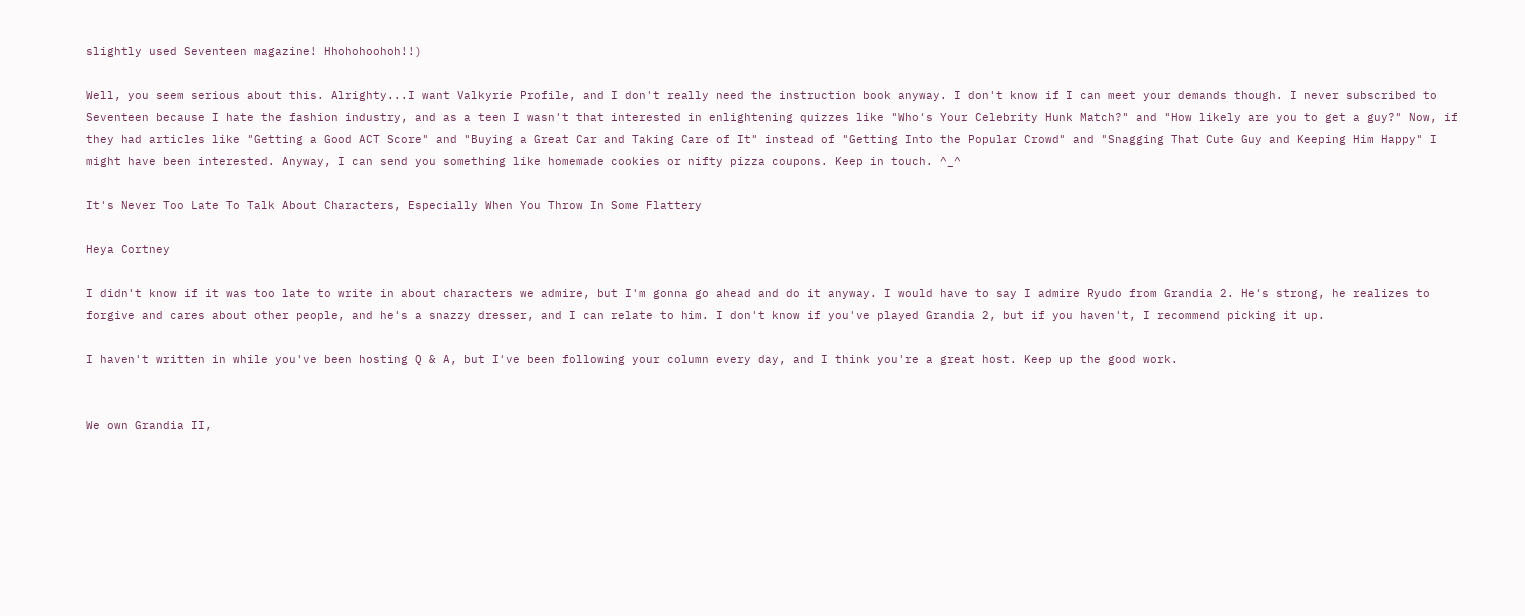slightly used Seventeen magazine! Hhohohoohoh!!)

Well, you seem serious about this. Alrighty...I want Valkyrie Profile, and I don't really need the instruction book anyway. I don't know if I can meet your demands though. I never subscribed to Seventeen because I hate the fashion industry, and as a teen I wasn't that interested in enlightening quizzes like "Who's Your Celebrity Hunk Match?" and "How likely are you to get a guy?" Now, if they had articles like "Getting a Good ACT Score" and "Buying a Great Car and Taking Care of It" instead of "Getting Into the Popular Crowd" and "Snagging That Cute Guy and Keeping Him Happy" I might have been interested. Anyway, I can send you something like homemade cookies or nifty pizza coupons. Keep in touch. ^_^

It's Never Too Late To Talk About Characters, Especially When You Throw In Some Flattery

Heya Cortney

I didn't know if it was too late to write in about characters we admire, but I'm gonna go ahead and do it anyway. I would have to say I admire Ryudo from Grandia 2. He's strong, he realizes to forgive and cares about other people, and he's a snazzy dresser, and I can relate to him. I don't know if you've played Grandia 2, but if you haven't, I recommend picking it up.

I haven't written in while you've been hosting Q & A, but I've been following your column every day, and I think you're a great host. Keep up the good work.


We own Grandia II,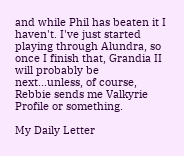and while Phil has beaten it I haven't. I've just started playing through Alundra, so once I finish that, Grandia II will probably be next...unless, of course, Rebbie sends me Valkyrie Profile or something.

My Daily Letter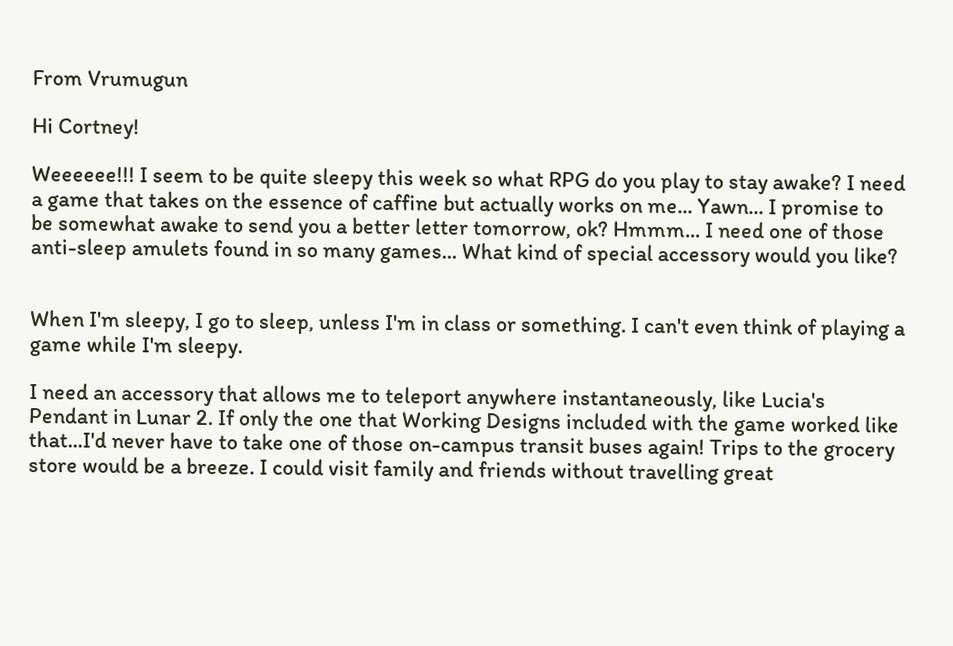From Vrumugun

Hi Cortney!

Weeeeee!!! I seem to be quite sleepy this week so what RPG do you play to stay awake? I need a game that takes on the essence of caffine but actually works on me... Yawn... I promise to be somewhat awake to send you a better letter tomorrow, ok? Hmmm... I need one of those anti-sleep amulets found in so many games... What kind of special accessory would you like?


When I'm sleepy, I go to sleep, unless I'm in class or something. I can't even think of playing a game while I'm sleepy.

I need an accessory that allows me to teleport anywhere instantaneously, like Lucia's Pendant in Lunar 2. If only the one that Working Designs included with the game worked like that...I'd never have to take one of those on-campus transit buses again! Trips to the grocery store would be a breeze. I could visit family and friends without travelling great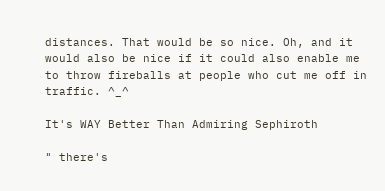distances. That would be so nice. Oh, and it would also be nice if it could also enable me to throw fireballs at people who cut me off in traffic. ^_^

It's WAY Better Than Admiring Sephiroth

" there's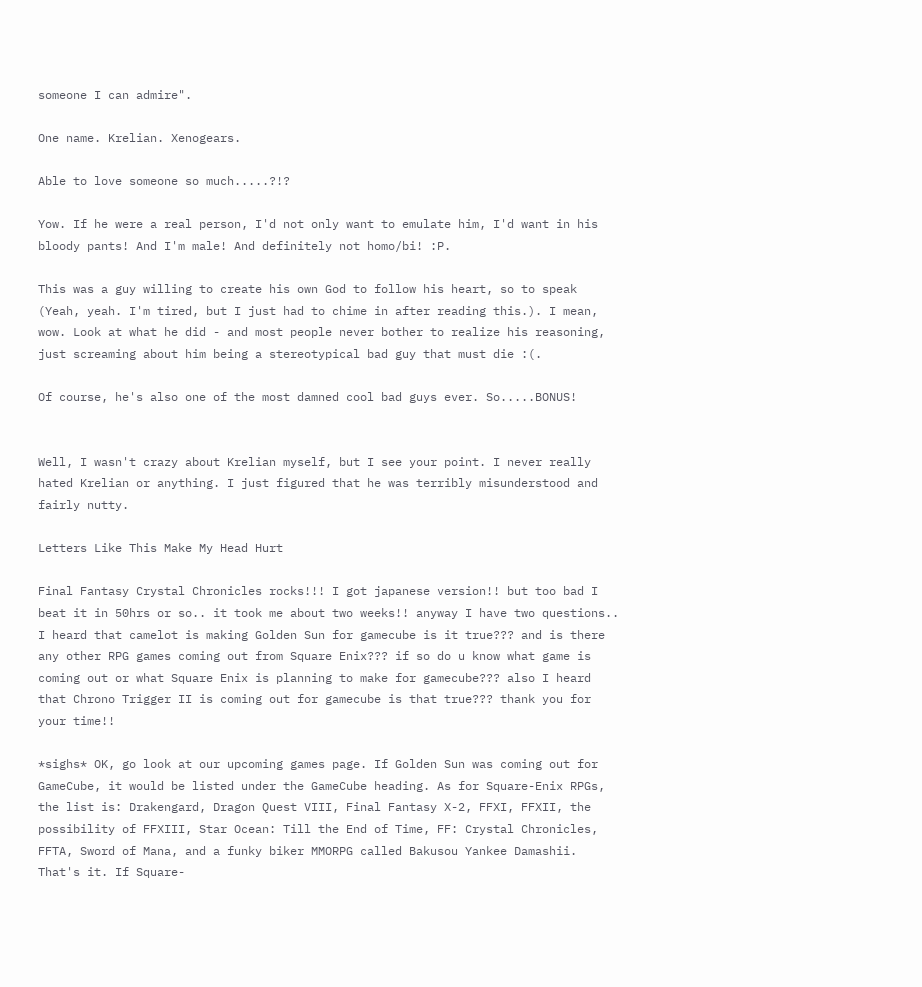someone I can admire".

One name. Krelian. Xenogears.

Able to love someone so much.....?!?

Yow. If he were a real person, I'd not only want to emulate him, I'd want in his bloody pants! And I'm male! And definitely not homo/bi! :P.

This was a guy willing to create his own God to follow his heart, so to speak (Yeah, yeah. I'm tired, but I just had to chime in after reading this.). I mean, wow. Look at what he did - and most people never bother to realize his reasoning, just screaming about him being a stereotypical bad guy that must die :(.

Of course, he's also one of the most damned cool bad guys ever. So.....BONUS!


Well, I wasn't crazy about Krelian myself, but I see your point. I never really hated Krelian or anything. I just figured that he was terribly misunderstood and fairly nutty.

Letters Like This Make My Head Hurt

Final Fantasy Crystal Chronicles rocks!!! I got japanese version!! but too bad I beat it in 50hrs or so.. it took me about two weeks!! anyway I have two questions.. I heard that camelot is making Golden Sun for gamecube is it true??? and is there any other RPG games coming out from Square Enix??? if so do u know what game is coming out or what Square Enix is planning to make for gamecube??? also I heard that Chrono Trigger II is coming out for gamecube is that true??? thank you for your time!!

*sighs* OK, go look at our upcoming games page. If Golden Sun was coming out for GameCube, it would be listed under the GameCube heading. As for Square-Enix RPGs, the list is: Drakengard, Dragon Quest VIII, Final Fantasy X-2, FFXI, FFXII, the possibility of FFXIII, Star Ocean: Till the End of Time, FF: Crystal Chronicles, FFTA, Sword of Mana, and a funky biker MMORPG called Bakusou Yankee Damashii. That's it. If Square-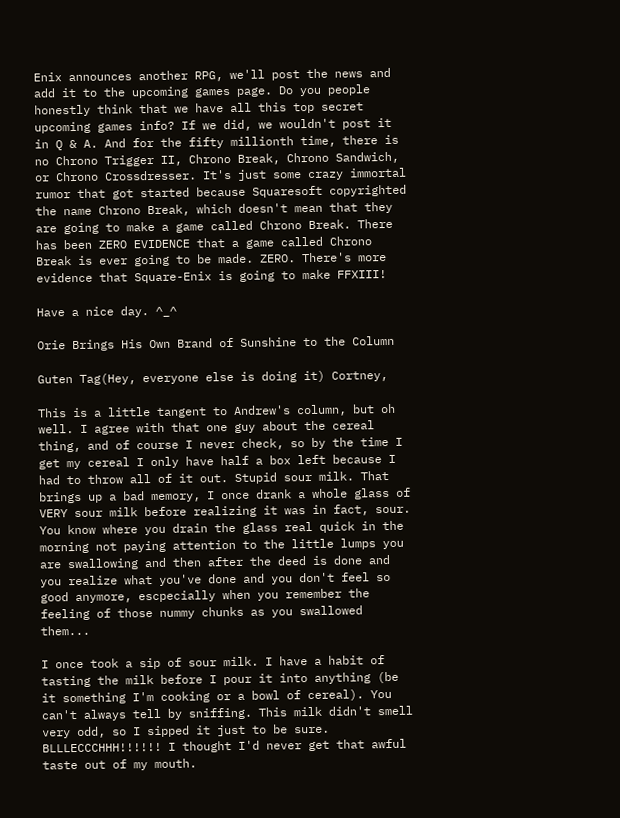Enix announces another RPG, we'll post the news and add it to the upcoming games page. Do you people honestly think that we have all this top secret upcoming games info? If we did, we wouldn't post it in Q & A. And for the fifty millionth time, there is no Chrono Trigger II, Chrono Break, Chrono Sandwich, or Chrono Crossdresser. It's just some crazy immortal rumor that got started because Squaresoft copyrighted the name Chrono Break, which doesn't mean that they are going to make a game called Chrono Break. There has been ZERO EVIDENCE that a game called Chrono Break is ever going to be made. ZERO. There's more evidence that Square-Enix is going to make FFXIII!

Have a nice day. ^_^

Orie Brings His Own Brand of Sunshine to the Column

Guten Tag(Hey, everyone else is doing it) Cortney,

This is a little tangent to Andrew's column, but oh well. I agree with that one guy about the cereal thing, and of course I never check, so by the time I get my cereal I only have half a box left because I had to throw all of it out. Stupid sour milk. That brings up a bad memory, I once drank a whole glass of VERY sour milk before realizing it was in fact, sour. You know where you drain the glass real quick in the morning not paying attention to the little lumps you are swallowing and then after the deed is done and you realize what you've done and you don't feel so good anymore, escpecially when you remember the feeling of those nummy chunks as you swallowed them...

I once took a sip of sour milk. I have a habit of tasting the milk before I pour it into anything (be it something I'm cooking or a bowl of cereal). You can't always tell by sniffing. This milk didn't smell very odd, so I sipped it just to be sure. BLLLECCCHHH!!!!!! I thought I'd never get that awful taste out of my mouth.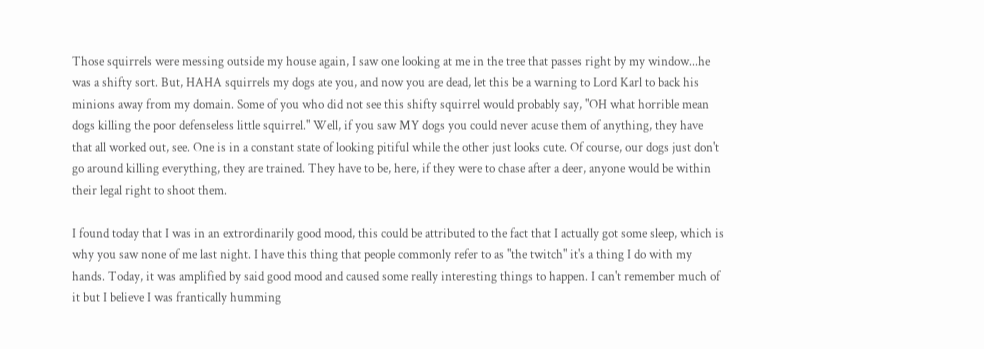Those squirrels were messing outside my house again, I saw one looking at me in the tree that passes right by my window...he was a shifty sort. But, HAHA squirrels my dogs ate you, and now you are dead, let this be a warning to Lord Karl to back his minions away from my domain. Some of you who did not see this shifty squirrel would probably say, "OH what horrible mean dogs killing the poor defenseless little squirrel." Well, if you saw MY dogs you could never acuse them of anything, they have that all worked out, see. One is in a constant state of looking pitiful while the other just looks cute. Of course, our dogs just don't go around killing everything, they are trained. They have to be, here, if they were to chase after a deer, anyone would be within their legal right to shoot them.

I found today that I was in an extrordinarily good mood, this could be attributed to the fact that I actually got some sleep, which is why you saw none of me last night. I have this thing that people commonly refer to as "the twitch" it's a thing I do with my hands. Today, it was amplified by said good mood and caused some really interesting things to happen. I can't remember much of it but I believe I was frantically humming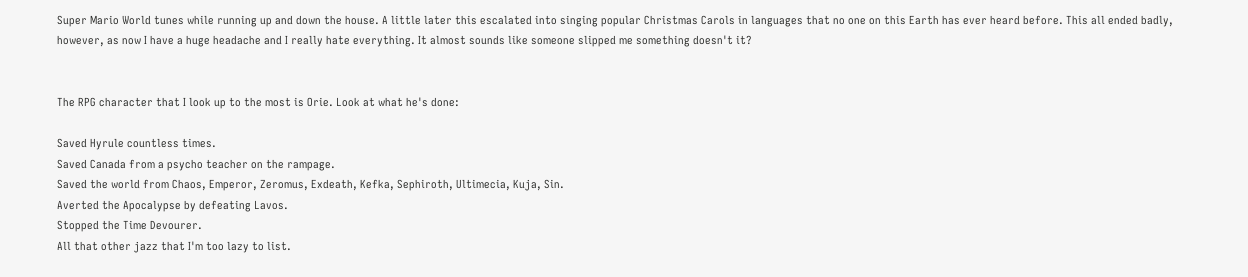Super Mario World tunes while running up and down the house. A little later this escalated into singing popular Christmas Carols in languages that no one on this Earth has ever heard before. This all ended badly, however, as now I have a huge headache and I really hate everything. It almost sounds like someone slipped me something doesn't it?


The RPG character that I look up to the most is Orie. Look at what he's done:

Saved Hyrule countless times.
Saved Canada from a psycho teacher on the rampage.
Saved the world from Chaos, Emperor, Zeromus, Exdeath, Kefka, Sephiroth, Ultimecia, Kuja, Sin.
Averted the Apocalypse by defeating Lavos.
Stopped the Time Devourer.
All that other jazz that I'm too lazy to list.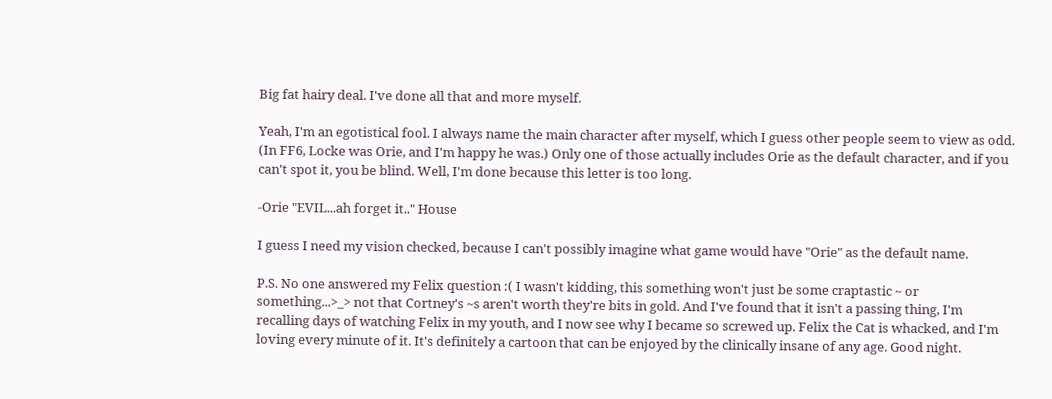Big fat hairy deal. I've done all that and more myself.

Yeah, I'm an egotistical fool. I always name the main character after myself, which I guess other people seem to view as odd. (In FF6, Locke was Orie, and I'm happy he was.) Only one of those actually includes Orie as the default character, and if you can't spot it, you be blind. Well, I'm done because this letter is too long.

-Orie "EVIL...ah forget it.." House

I guess I need my vision checked, because I can't possibly imagine what game would have "Orie" as the default name.

P.S. No one answered my Felix question :( I wasn't kidding, this something won't just be some craptastic ~ or something...>_> not that Cortney's ~s aren't worth they're bits in gold. And I've found that it isn't a passing thing, I'm recalling days of watching Felix in my youth, and I now see why I became so screwed up. Felix the Cat is whacked, and I'm loving every minute of it. It's definitely a cartoon that can be enjoyed by the clinically insane of any age. Good night.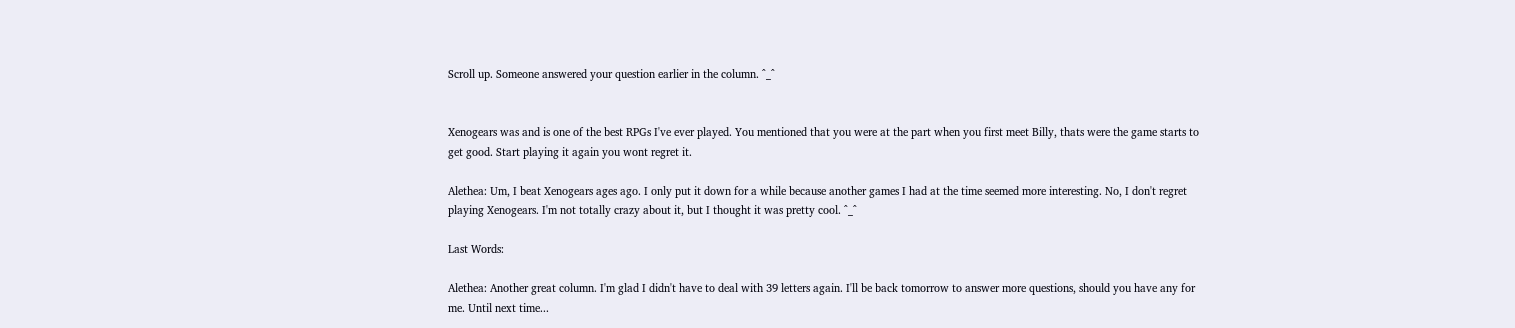Scroll up. Someone answered your question earlier in the column. ^_^


Xenogears was and is one of the best RPGs I've ever played. You mentioned that you were at the part when you first meet Billy, thats were the game starts to get good. Start playing it again you wont regret it.

Alethea: Um, I beat Xenogears ages ago. I only put it down for a while because another games I had at the time seemed more interesting. No, I don't regret playing Xenogears. I'm not totally crazy about it, but I thought it was pretty cool. ^_^

Last Words:

Alethea: Another great column. I'm glad I didn't have to deal with 39 letters again. I'll be back tomorrow to answer more questions, should you have any for me. Until next time...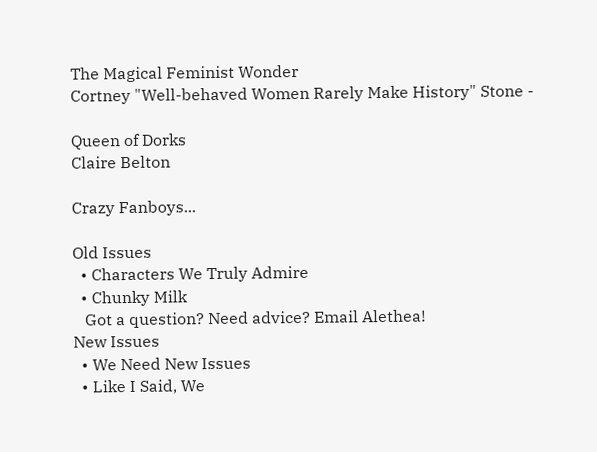The Magical Feminist Wonder
Cortney "Well-behaved Women Rarely Make History" Stone -

Queen of Dorks
Claire Belton

Crazy Fanboys...

Old Issues
  • Characters We Truly Admire
  • Chunky Milk
   Got a question? Need advice? Email Alethea!
New Issues
  • We Need New Issues
  • Like I Said, We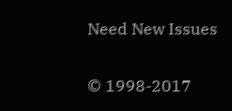Need New Issues

© 1998-2017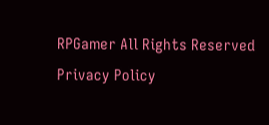RPGamer All Rights Reserved
Privacy Policy